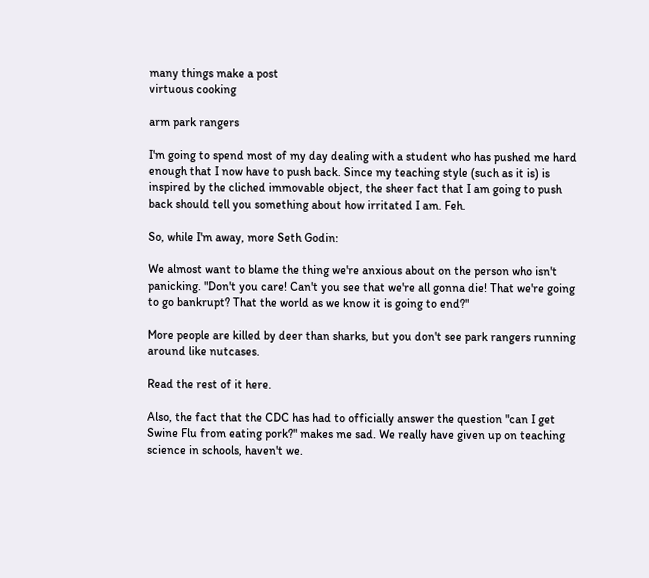many things make a post
virtuous cooking

arm park rangers

I'm going to spend most of my day dealing with a student who has pushed me hard enough that I now have to push back. Since my teaching style (such as it is) is inspired by the cliched immovable object, the sheer fact that I am going to push back should tell you something about how irritated I am. Feh.

So, while I'm away, more Seth Godin:

We almost want to blame the thing we're anxious about on the person who isn't panicking. "Don't you care! Can't you see that we're all gonna die! That we're going to go bankrupt? That the world as we know it is going to end?"

More people are killed by deer than sharks, but you don't see park rangers running around like nutcases.

Read the rest of it here.

Also, the fact that the CDC has had to officially answer the question "can I get Swine Flu from eating pork?" makes me sad. We really have given up on teaching science in schools, haven't we.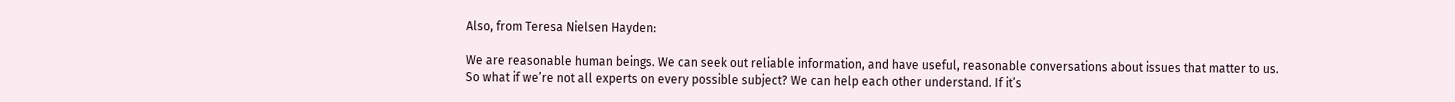Also, from Teresa Nielsen Hayden:

We are reasonable human beings. We can seek out reliable information, and have useful, reasonable conversations about issues that matter to us. So what if we’re not all experts on every possible subject? We can help each other understand. If it’s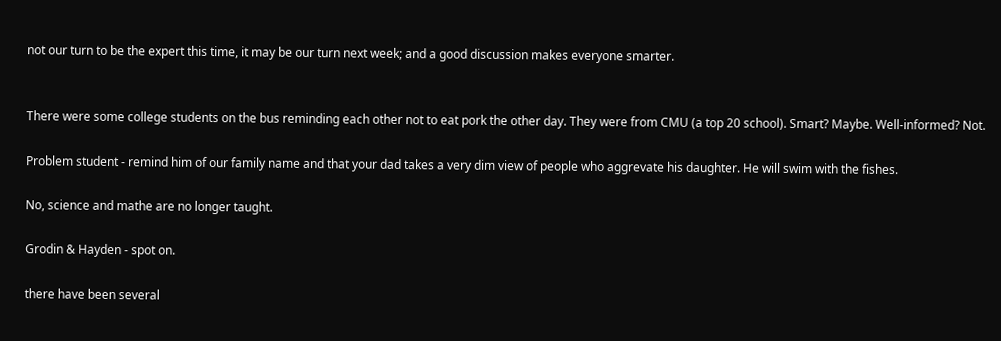not our turn to be the expert this time, it may be our turn next week; and a good discussion makes everyone smarter.


There were some college students on the bus reminding each other not to eat pork the other day. They were from CMU (a top 20 school). Smart? Maybe. Well-informed? Not.

Problem student - remind him of our family name and that your dad takes a very dim view of people who aggrevate his daughter. He will swim with the fishes.

No, science and mathe are no longer taught.

Grodin & Hayden - spot on.

there have been several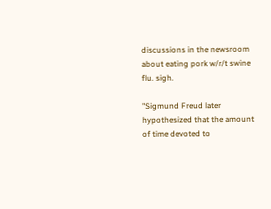discussions in the newsroom about eating pork w/r/t swine flu. sigh.

"Sigmund Freud later hypothesized that the amount of time devoted to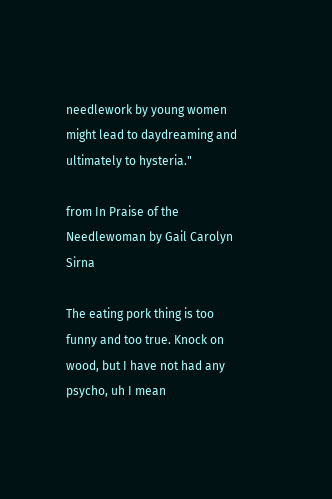needlework by young women might lead to daydreaming and ultimately to hysteria."

from In Praise of the Needlewoman by Gail Carolyn Sirna

The eating pork thing is too funny and too true. Knock on wood, but I have not had any psycho, uh I mean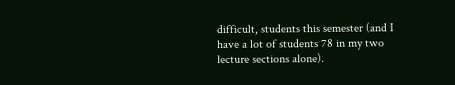difficult, students this semester (and I have a lot of students 78 in my two lecture sections alone).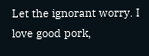Let the ignorant worry. I love good pork,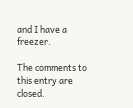and I have a freezer.

The comments to this entry are closed.